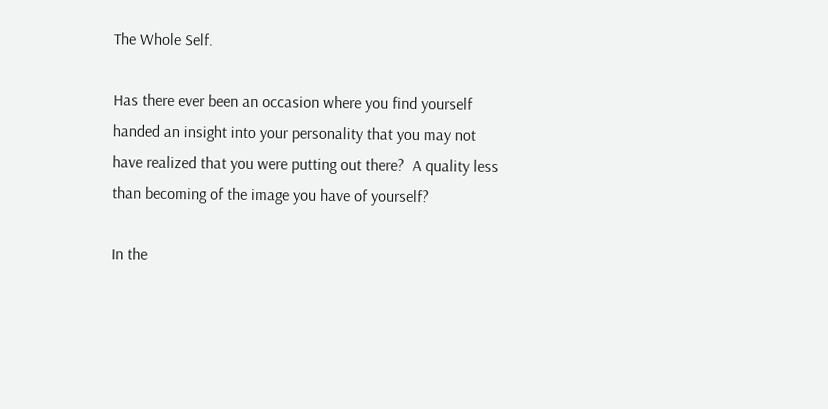The Whole Self.

Has there ever been an occasion where you find yourself handed an insight into your personality that you may not have realized that you were putting out there?  A quality less than becoming of the image you have of yourself?

In the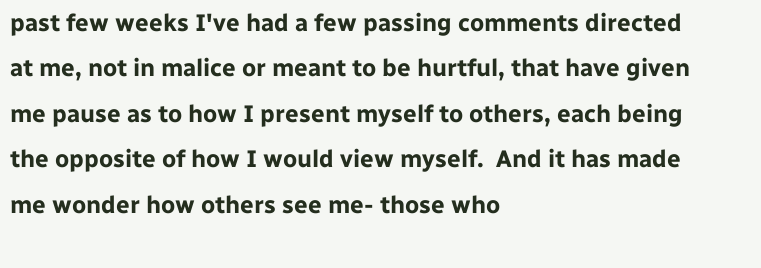past few weeks I've had a few passing comments directed at me, not in malice or meant to be hurtful, that have given me pause as to how I present myself to others, each being the opposite of how I would view myself.  And it has made me wonder how others see me- those who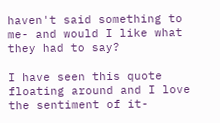haven't said something to me- and would I like what they had to say?

I have seen this quote floating around and I love the sentiment of it-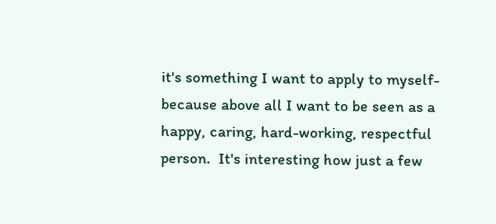it's something I want to apply to myself- because above all I want to be seen as a happy, caring, hard-working, respectful person.  It's interesting how just a few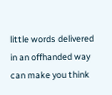little words delivered in an offhanded way can make you think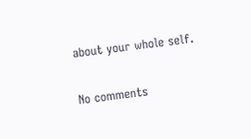about your whole self.

No comments